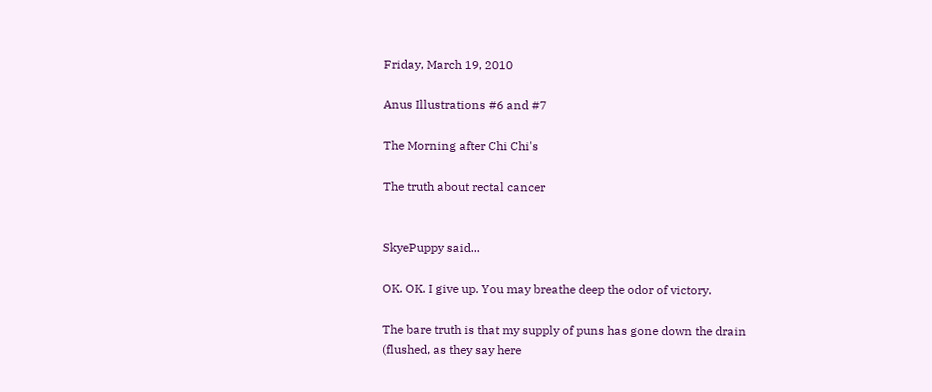Friday, March 19, 2010

Anus Illustrations #6 and #7

The Morning after Chi Chi's

The truth about rectal cancer


SkyePuppy said...

OK. OK. I give up. You may breathe deep the odor of victory.

The bare truth is that my supply of puns has gone down the drain (flushed, as they say here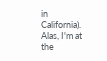in California). Alas, I'm at the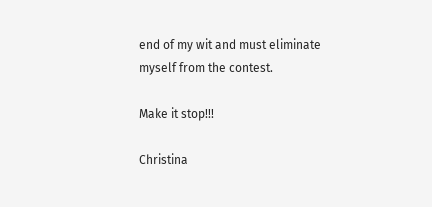end of my wit and must eliminate myself from the contest.

Make it stop!!!

Christina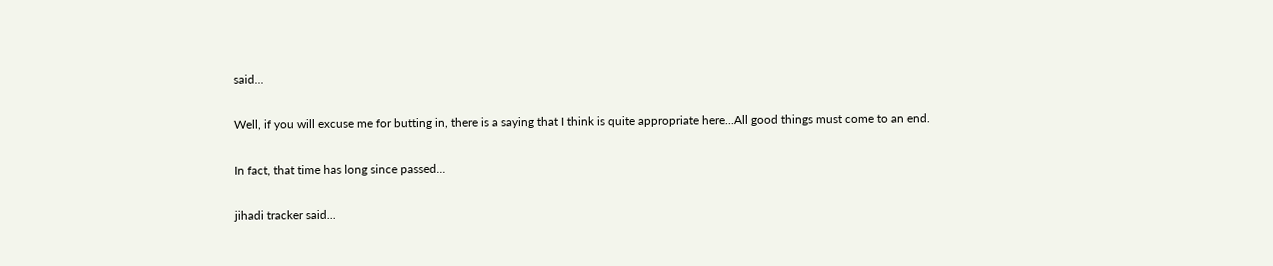said...

Well, if you will excuse me for butting in, there is a saying that I think is quite appropriate here...All good things must come to an end.

In fact, that time has long since passed...

jihadi tracker said...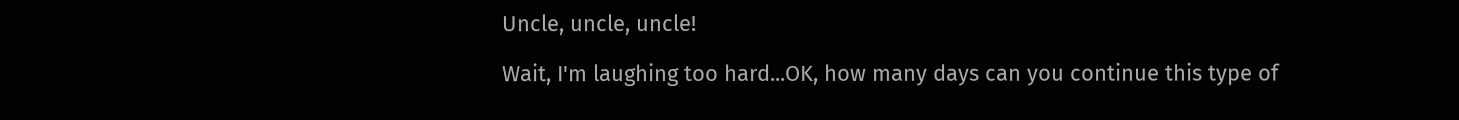Uncle, uncle, uncle!

Wait, I'm laughing too hard...OK, how many days can you continue this type of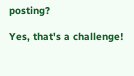posting?

Yes, that's a challenge!